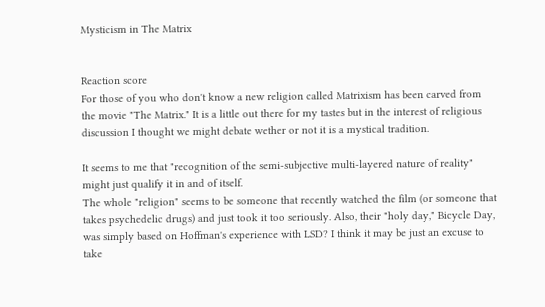Mysticism in The Matrix


Reaction score
For those of you who don't know a new religion called Matrixism has been carved from the movie "The Matrix." It is a little out there for my tastes but in the interest of religious discussion I thought we might debate wether or not it is a mystical tradition.

It seems to me that "recognition of the semi-subjective multi-layered nature of reality" might just qualify it in and of itself.
The whole "religion" seems to be someone that recently watched the film (or someone that takes psychedelic drugs) and just took it too seriously. Also, their "holy day," Bicycle Day, was simply based on Hoffman's experience with LSD? I think it may be just an excuse to take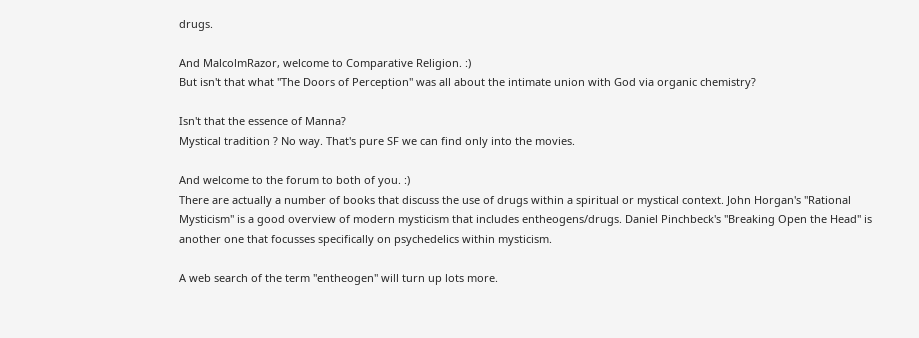drugs.

And MalcolmRazor, welcome to Comparative Religion. :)
But isn't that what "The Doors of Perception" was all about the intimate union with God via organic chemistry?

Isn't that the essence of Manna?
Mystical tradition ? No way. That's pure SF we can find only into the movies.

And welcome to the forum to both of you. :)
There are actually a number of books that discuss the use of drugs within a spiritual or mystical context. John Horgan's "Rational Mysticism" is a good overview of modern mysticism that includes entheogens/drugs. Daniel Pinchbeck's "Breaking Open the Head" is another one that focusses specifically on psychedelics within mysticism.

A web search of the term "entheogen" will turn up lots more.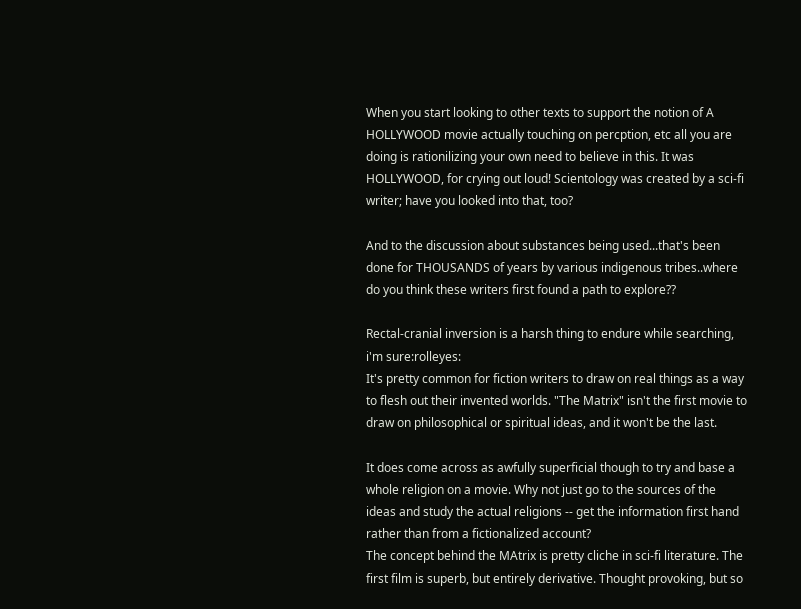When you start looking to other texts to support the notion of A HOLLYWOOD movie actually touching on percption, etc all you are doing is rationilizing your own need to believe in this. It was HOLLYWOOD, for crying out loud! Scientology was created by a sci-fi writer; have you looked into that, too?

And to the discussion about substances being used...that's been done for THOUSANDS of years by various indigenous tribes..where do you think these writers first found a path to explore??

Rectal-cranial inversion is a harsh thing to endure while searching, i'm sure:rolleyes:
It's pretty common for fiction writers to draw on real things as a way to flesh out their invented worlds. "The Matrix" isn't the first movie to draw on philosophical or spiritual ideas, and it won't be the last.

It does come across as awfully superficial though to try and base a whole religion on a movie. Why not just go to the sources of the ideas and study the actual religions -- get the information first hand rather than from a fictionalized account?
The concept behind the MAtrix is pretty cliche in sci-fi literature. The first film is superb, but entirely derivative. Thought provoking, but so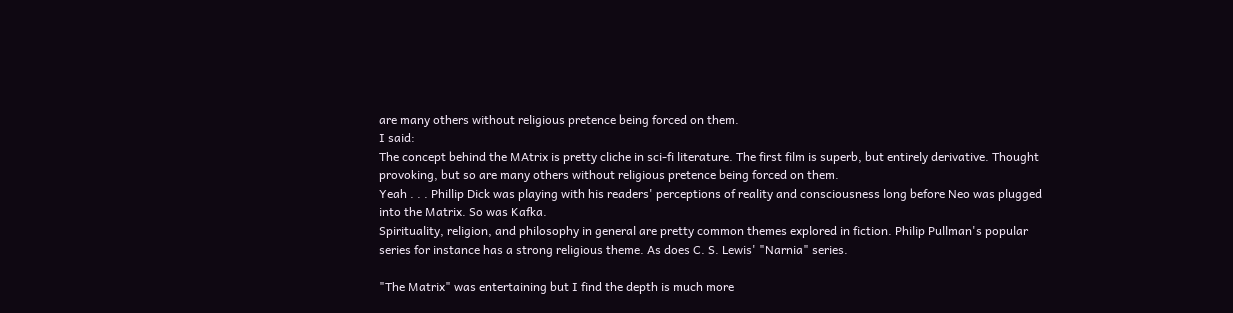are many others without religious pretence being forced on them.
I said:
The concept behind the MAtrix is pretty cliche in sci-fi literature. The first film is superb, but entirely derivative. Thought provoking, but so are many others without religious pretence being forced on them.
Yeah . . . Phillip Dick was playing with his readers' perceptions of reality and consciousness long before Neo was plugged into the Matrix. So was Kafka.
Spirituality, religion, and philosophy in general are pretty common themes explored in fiction. Philip Pullman's popular series for instance has a strong religious theme. As does C. S. Lewis' "Narnia" series.

"The Matrix" was entertaining but I find the depth is much more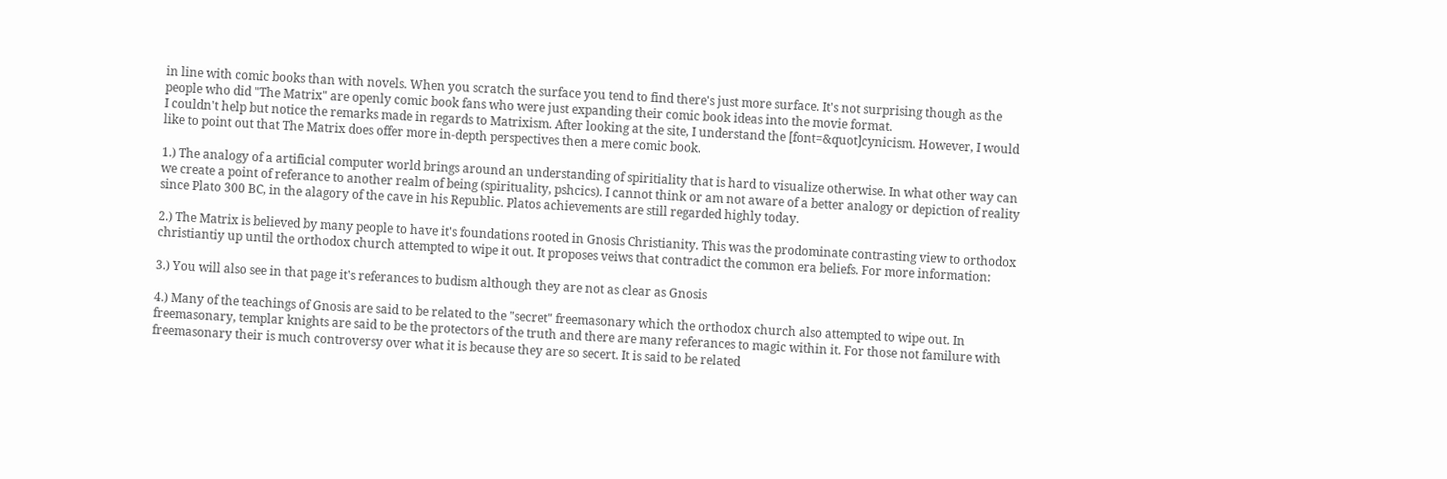in line with comic books than with novels. When you scratch the surface you tend to find there's just more surface. It's not surprising though as the people who did "The Matrix" are openly comic book fans who were just expanding their comic book ideas into the movie format.
I couldn't help but notice the remarks made in regards to Matrixism. After looking at the site, I understand the [font=&quot]cynicism. However, I would like to point out that The Matrix does offer more in-depth perspectives then a mere comic book.

1.) The analogy of a artificial computer world brings around an understanding of spiritiality that is hard to visualize otherwise. In what other way can we create a point of referance to another realm of being (spirituality, pshcics). I cannot think or am not aware of a better analogy or depiction of reality since Plato 300 BC, in the alagory of the cave in his Republic. Platos achievements are still regarded highly today.

2.) The Matrix is believed by many people to have it's foundations rooted in Gnosis Christianity. This was the prodominate contrasting view to orthodox christiantiy up until the orthodox church attempted to wipe it out. It proposes veiws that contradict the common era beliefs. For more information:

3.) You will also see in that page it's referances to budism although they are not as clear as Gnosis

4.) Many of the teachings of Gnosis are said to be related to the "secret" freemasonary which the orthodox church also attempted to wipe out. In freemasonary, templar knights are said to be the protectors of the truth and there are many referances to magic within it. For those not familure with freemasonary their is much controversy over what it is because they are so secert. It is said to be related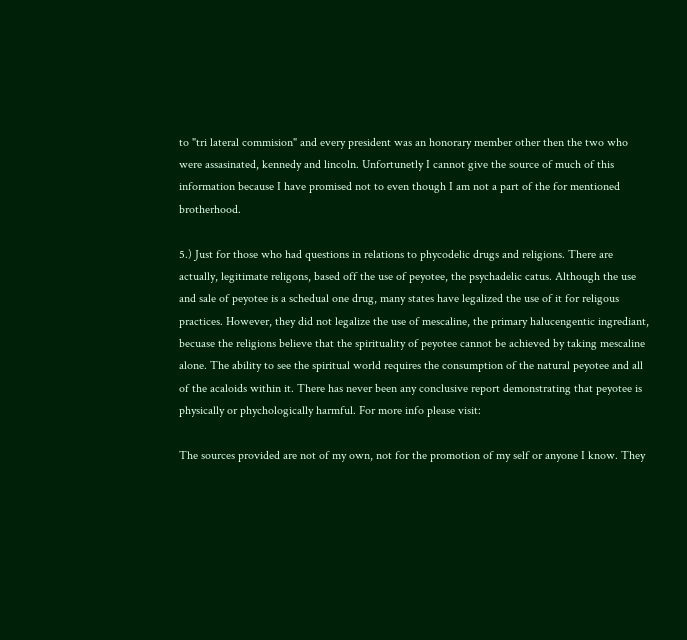to "tri lateral commision" and every president was an honorary member other then the two who were assasinated, kennedy and lincoln. Unfortunetly I cannot give the source of much of this information because I have promised not to even though I am not a part of the for mentioned brotherhood.

5.) Just for those who had questions in relations to phycodelic drugs and religions. There are actually, legitimate religons, based off the use of peyotee, the psychadelic catus. Although the use and sale of peyotee is a schedual one drug, many states have legalized the use of it for religous practices. However, they did not legalize the use of mescaline, the primary halucengentic ingrediant, becuase the religions believe that the spirituality of peyotee cannot be achieved by taking mescaline alone. The ability to see the spiritual world requires the consumption of the natural peyotee and all of the acaloids within it. There has never been any conclusive report demonstrating that peyotee is physically or phychologically harmful. For more info please visit:

The sources provided are not of my own, not for the promotion of my self or anyone I know. They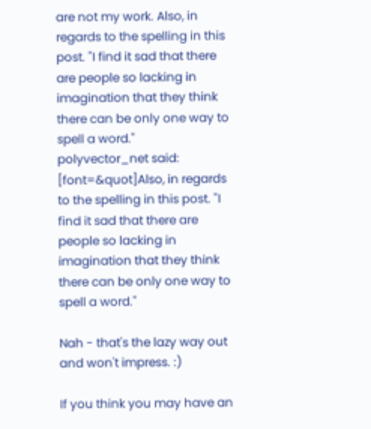are not my work. Also, in regards to the spelling in this post. "I find it sad that there are people so lacking in imagination that they think there can be only one way to spell a word."
polyvector_net said:
[font=&quot]Also, in regards to the spelling in this post. "I find it sad that there are people so lacking in imagination that they think there can be only one way to spell a word."

Nah - that's the lazy way out and won't impress. :)

If you think you may have an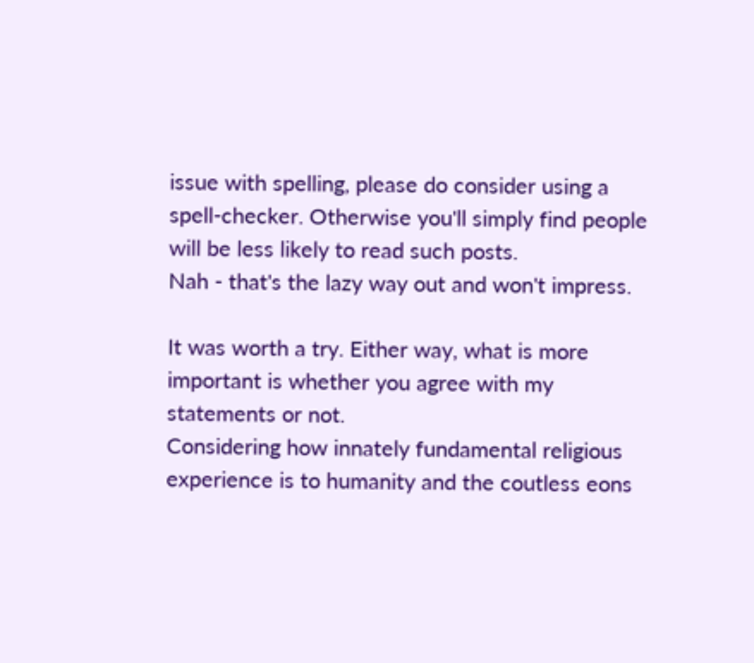issue with spelling, please do consider using a spell-checker. Otherwise you'll simply find people will be less likely to read such posts.
Nah - that's the lazy way out and won't impress.

It was worth a try. Either way, what is more important is whether you agree with my statements or not.
Considering how innately fundamental religious experience is to humanity and the coutless eons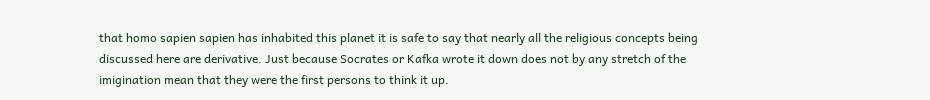that homo sapien sapien has inhabited this planet it is safe to say that nearly all the religious concepts being discussed here are derivative. Just because Socrates or Kafka wrote it down does not by any stretch of the imigination mean that they were the first persons to think it up.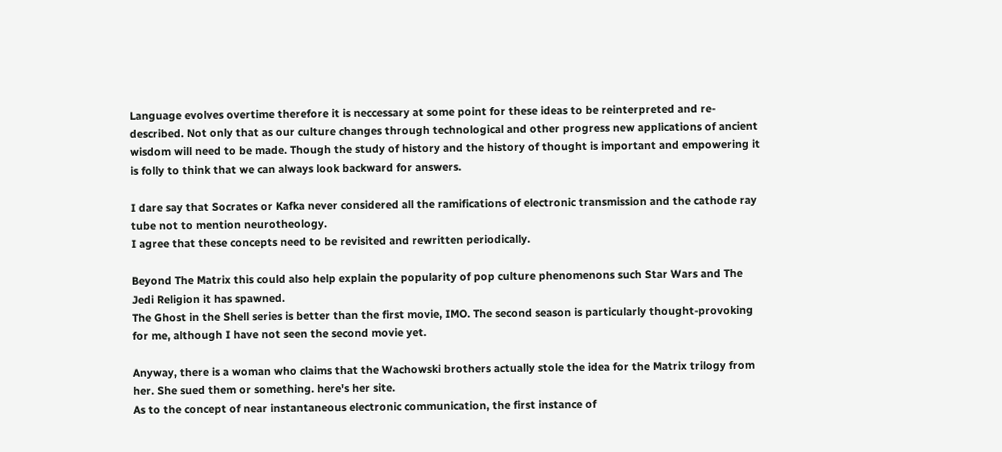Language evolves overtime therefore it is neccessary at some point for these ideas to be reinterpreted and re-described. Not only that as our culture changes through technological and other progress new applications of ancient wisdom will need to be made. Though the study of history and the history of thought is important and empowering it is folly to think that we can always look backward for answers.

I dare say that Socrates or Kafka never considered all the ramifications of electronic transmission and the cathode ray tube not to mention neurotheology.
I agree that these concepts need to be revisited and rewritten periodically.

Beyond The Matrix this could also help explain the popularity of pop culture phenomenons such Star Wars and The Jedi Religion it has spawned.
The Ghost in the Shell series is better than the first movie, IMO. The second season is particularly thought-provoking for me, although I have not seen the second movie yet.

Anyway, there is a woman who claims that the Wachowski brothers actually stole the idea for the Matrix trilogy from her. She sued them or something. here's her site.
As to the concept of near instantaneous electronic communication, the first instance of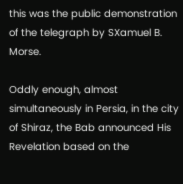this was the public demonstration of the telegraph by SXamuel B. Morse.

Oddly enough, almost simultaneously in Persia, in the city of Shiraz, the Bab announced His Revelation based on the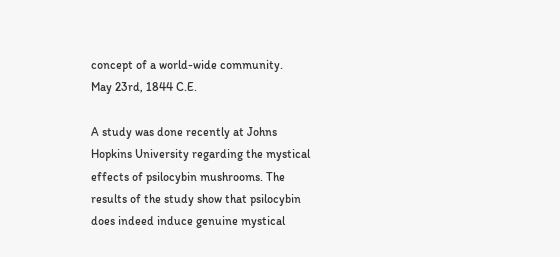concept of a world-wide community.
May 23rd, 1844 C.E.

A study was done recently at Johns Hopkins University regarding the mystical effects of psilocybin mushrooms. The results of the study show that psilocybin does indeed induce genuine mystical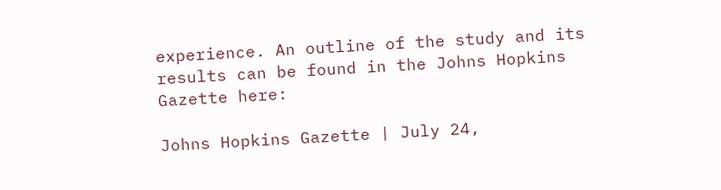experience. An outline of the study and its results can be found in the Johns Hopkins Gazette here:

Johns Hopkins Gazette | July 24,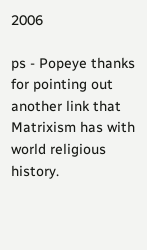2006

ps - Popeye thanks for pointing out another link that Matrixism has with world religious history.